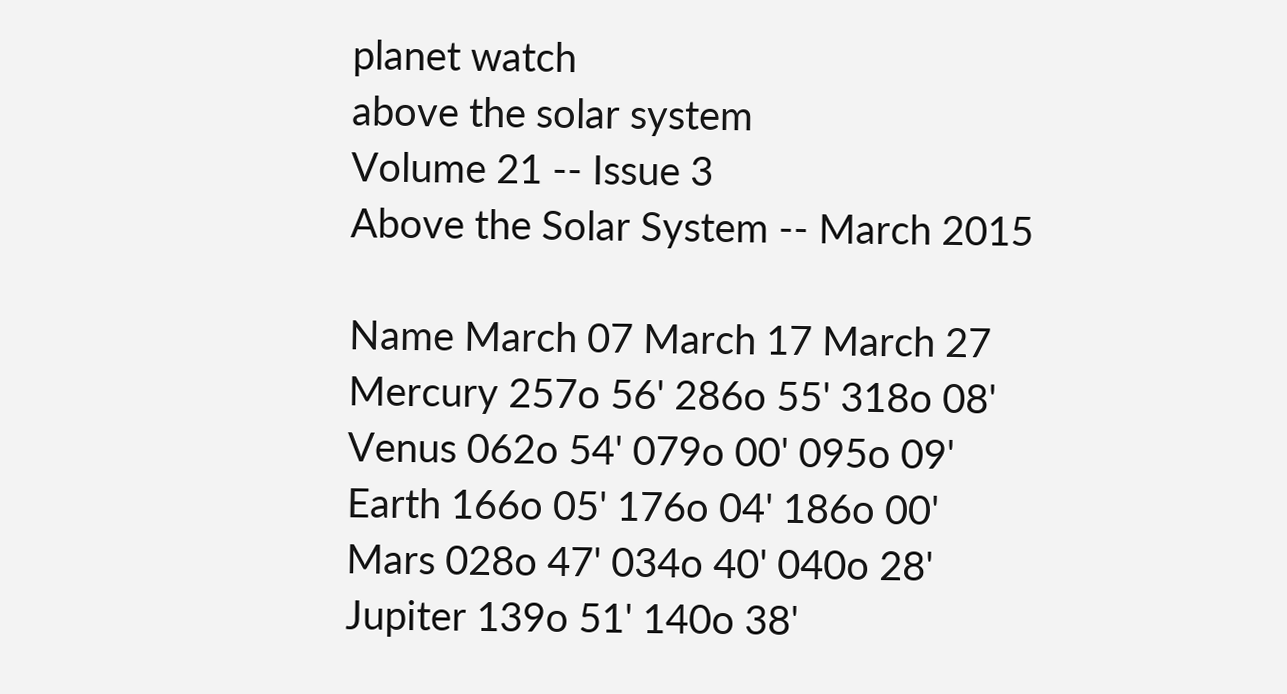planet watch
above the solar system
Volume 21 -- Issue 3
Above the Solar System -- March 2015

Name March 07 March 17 March 27
Mercury 257o 56' 286o 55' 318o 08'
Venus 062o 54' 079o 00' 095o 09'
Earth 166o 05' 176o 04' 186o 00'
Mars 028o 47' 034o 40' 040o 28'
Jupiter 139o 51' 140o 38'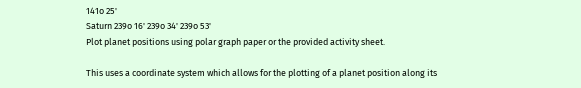141o 25'
Saturn 239o 16' 239o 34' 239o 53'
Plot planet positions using polar graph paper or the provided activity sheet.

This uses a coordinate system which allows for the plotting of a planet position along its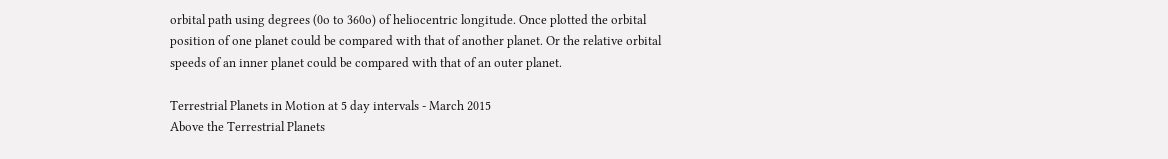orbital path using degrees (0o to 360o) of heliocentric longitude. Once plotted the orbital position of one planet could be compared with that of another planet. Or the relative orbital speeds of an inner planet could be compared with that of an outer planet.

Terrestrial Planets in Motion at 5 day intervals - March 2015
Above the Terrestrial Planets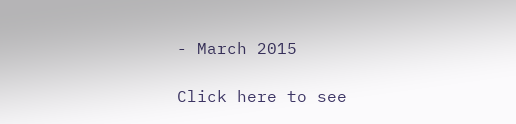- March 2015

Click here to see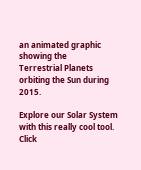an animated graphic showing the
Terrestrial Planets orbiting the Sun during 2015.

Explore our Solar System with this really cool tool. Click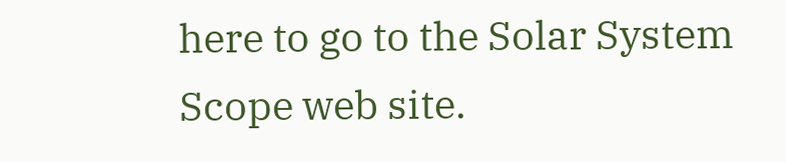here to go to the Solar System Scope web site.